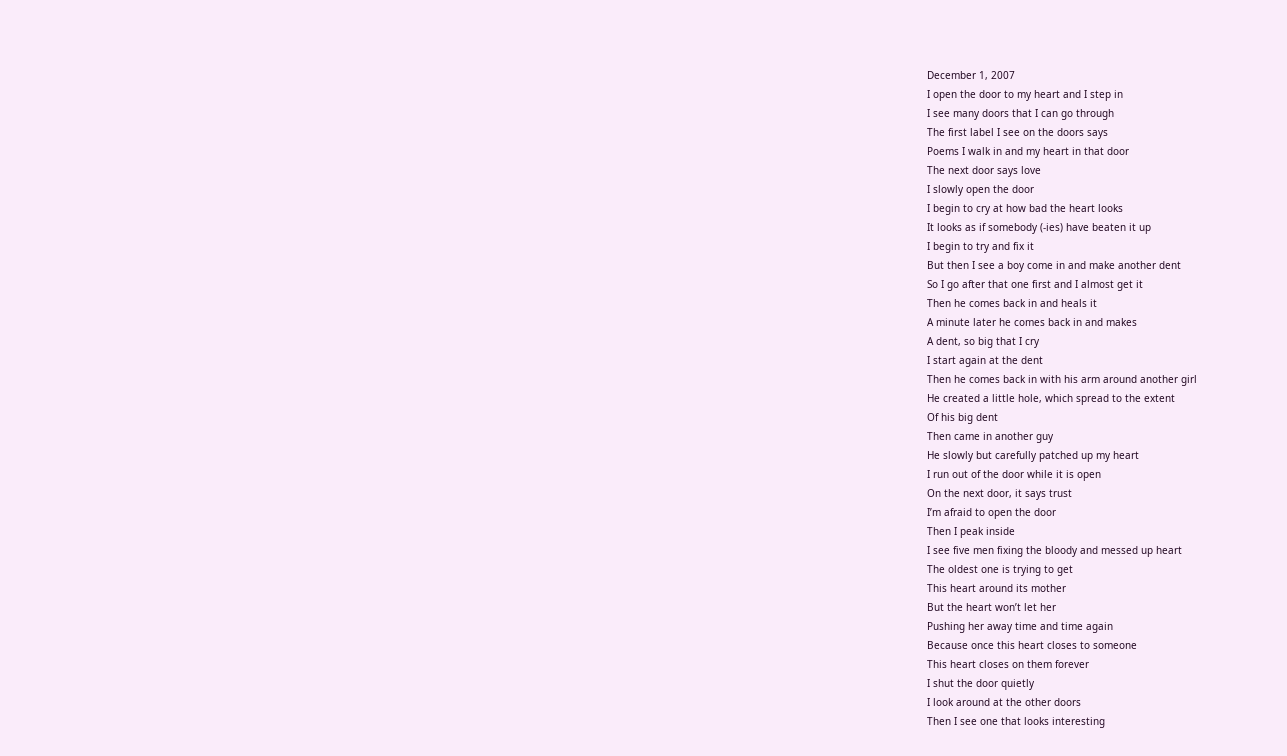December 1, 2007
I open the door to my heart and I step in
I see many doors that I can go through
The first label I see on the doors says
Poems I walk in and my heart in that door
The next door says love
I slowly open the door
I begin to cry at how bad the heart looks
It looks as if somebody (-ies) have beaten it up
I begin to try and fix it
But then I see a boy come in and make another dent
So I go after that one first and I almost get it
Then he comes back in and heals it
A minute later he comes back in and makes
A dent, so big that I cry
I start again at the dent
Then he comes back in with his arm around another girl
He created a little hole, which spread to the extent
Of his big dent
Then came in another guy
He slowly but carefully patched up my heart
I run out of the door while it is open
On the next door, it says trust
I’m afraid to open the door
Then I peak inside
I see five men fixing the bloody and messed up heart
The oldest one is trying to get
This heart around its mother
But the heart won’t let her
Pushing her away time and time again
Because once this heart closes to someone
This heart closes on them forever
I shut the door quietly
I look around at the other doors
Then I see one that looks interesting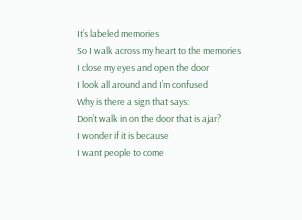It’s labeled memories
So I walk across my heart to the memories
I close my eyes and open the door
I look all around and I’m confused
Why is there a sign that says:
Don’t walk in on the door that is ajar?
I wonder if it is because
I want people to come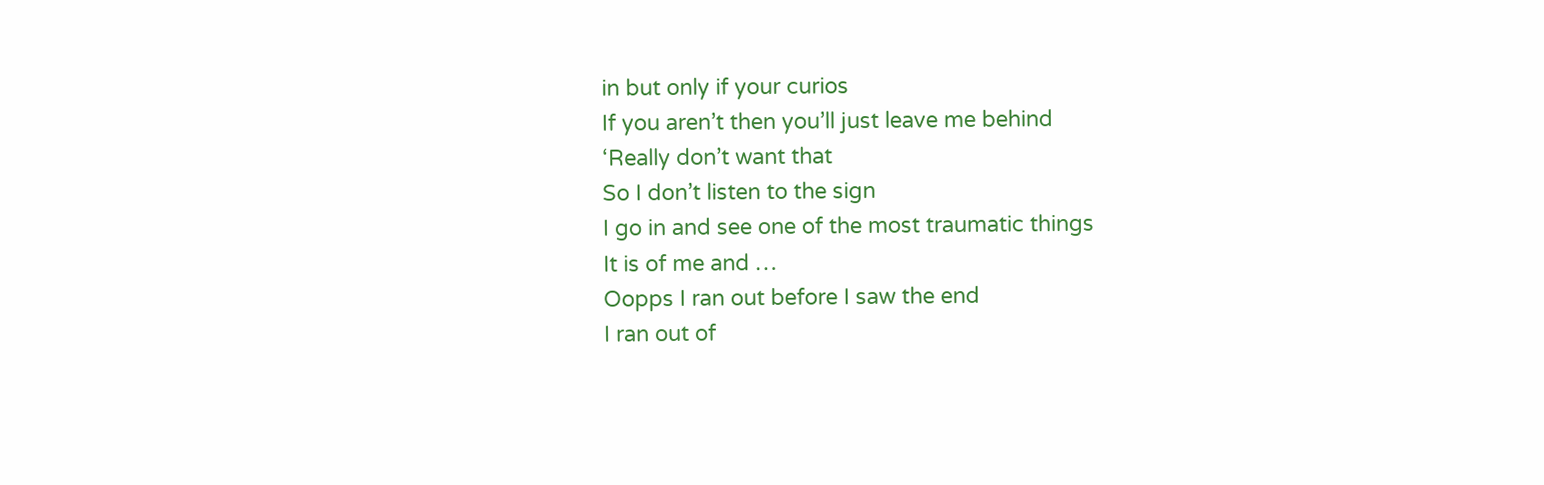in but only if your curios
If you aren’t then you’ll just leave me behind
‘Really don’t want that
So I don’t listen to the sign
I go in and see one of the most traumatic things
It is of me and …
Oopps I ran out before I saw the end
I ran out of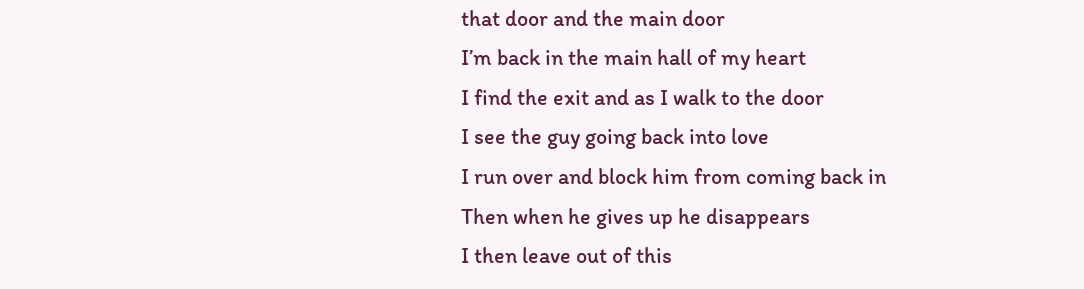that door and the main door
I’m back in the main hall of my heart
I find the exit and as I walk to the door
I see the guy going back into love
I run over and block him from coming back in
Then when he gives up he disappears
I then leave out of this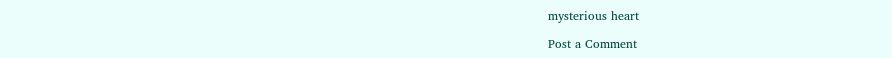mysterious heart

Post a Comment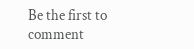Be the first to comment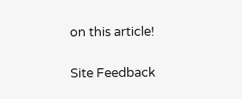on this article!

Site Feedback